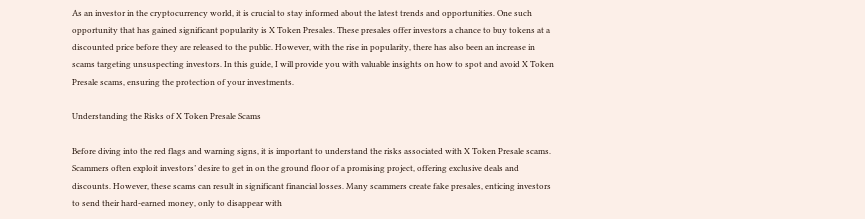As an investor in the cryptocurrency world, it is crucial to stay informed about the latest trends and opportunities. One such opportunity that has gained significant popularity is X Token Presales. These presales offer investors a chance to buy tokens at a discounted price before they are released to the public. However, with the rise in popularity, there has also been an increase in scams targeting unsuspecting investors. In this guide, I will provide you with valuable insights on how to spot and avoid X Token Presale scams, ensuring the protection of your investments.

Understanding the Risks of X Token Presale Scams

Before diving into the red flags and warning signs, it is important to understand the risks associated with X Token Presale scams. Scammers often exploit investors’ desire to get in on the ground floor of a promising project, offering exclusive deals and discounts. However, these scams can result in significant financial losses. Many scammers create fake presales, enticing investors to send their hard-earned money, only to disappear with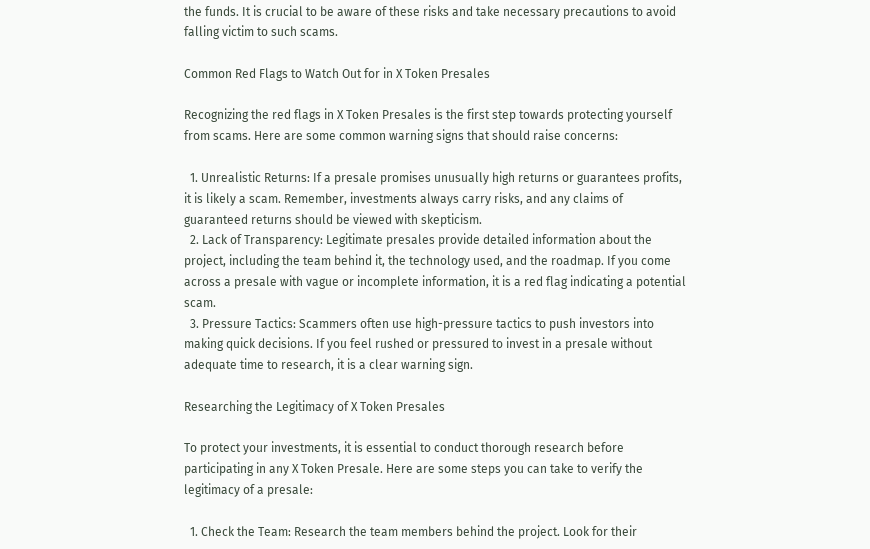the funds. It is crucial to be aware of these risks and take necessary precautions to avoid falling victim to such scams.

Common Red Flags to Watch Out for in X Token Presales

Recognizing the red flags in X Token Presales is the first step towards protecting yourself from scams. Here are some common warning signs that should raise concerns:

  1. Unrealistic Returns: If a presale promises unusually high returns or guarantees profits, it is likely a scam. Remember, investments always carry risks, and any claims of guaranteed returns should be viewed with skepticism.
  2. Lack of Transparency: Legitimate presales provide detailed information about the project, including the team behind it, the technology used, and the roadmap. If you come across a presale with vague or incomplete information, it is a red flag indicating a potential scam.
  3. Pressure Tactics: Scammers often use high-pressure tactics to push investors into making quick decisions. If you feel rushed or pressured to invest in a presale without adequate time to research, it is a clear warning sign.

Researching the Legitimacy of X Token Presales

To protect your investments, it is essential to conduct thorough research before participating in any X Token Presale. Here are some steps you can take to verify the legitimacy of a presale:

  1. Check the Team: Research the team members behind the project. Look for their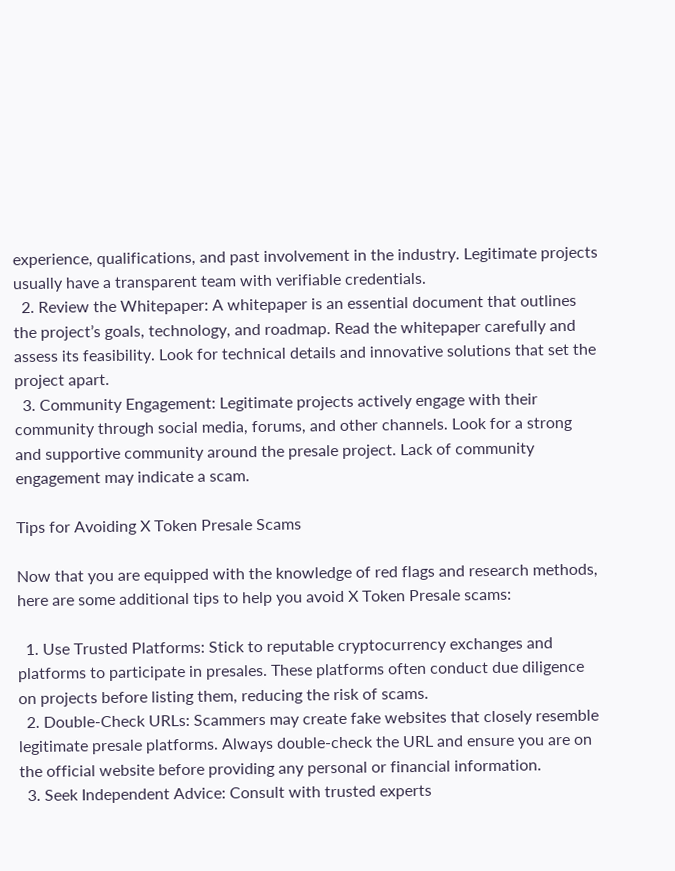experience, qualifications, and past involvement in the industry. Legitimate projects usually have a transparent team with verifiable credentials.
  2. Review the Whitepaper: A whitepaper is an essential document that outlines the project’s goals, technology, and roadmap. Read the whitepaper carefully and assess its feasibility. Look for technical details and innovative solutions that set the project apart.
  3. Community Engagement: Legitimate projects actively engage with their community through social media, forums, and other channels. Look for a strong and supportive community around the presale project. Lack of community engagement may indicate a scam.

Tips for Avoiding X Token Presale Scams

Now that you are equipped with the knowledge of red flags and research methods, here are some additional tips to help you avoid X Token Presale scams:

  1. Use Trusted Platforms: Stick to reputable cryptocurrency exchanges and platforms to participate in presales. These platforms often conduct due diligence on projects before listing them, reducing the risk of scams.
  2. Double-Check URLs: Scammers may create fake websites that closely resemble legitimate presale platforms. Always double-check the URL and ensure you are on the official website before providing any personal or financial information.
  3. Seek Independent Advice: Consult with trusted experts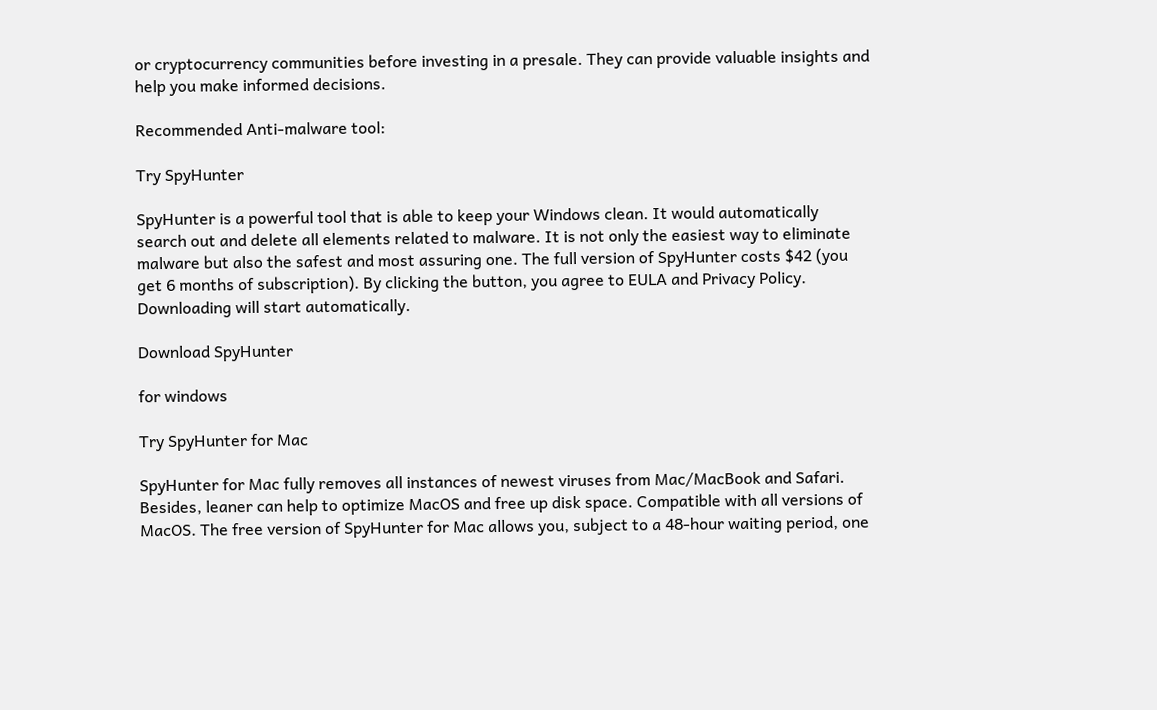or cryptocurrency communities before investing in a presale. They can provide valuable insights and help you make informed decisions.

Recommended Anti-malware tool:

Try SpyHunter

SpyHunter is a powerful tool that is able to keep your Windows clean. It would automatically search out and delete all elements related to malware. It is not only the easiest way to eliminate malware but also the safest and most assuring one. The full version of SpyHunter costs $42 (you get 6 months of subscription). By clicking the button, you agree to EULA and Privacy Policy. Downloading will start automatically.

Download SpyHunter

for windows

Try SpyHunter for Mac

SpyHunter for Mac fully removes all instances of newest viruses from Mac/MacBook and Safari. Besides, leaner can help to optimize MacOS and free up disk space. Compatible with all versions of MacOS. The free version of SpyHunter for Mac allows you, subject to a 48-hour waiting period, one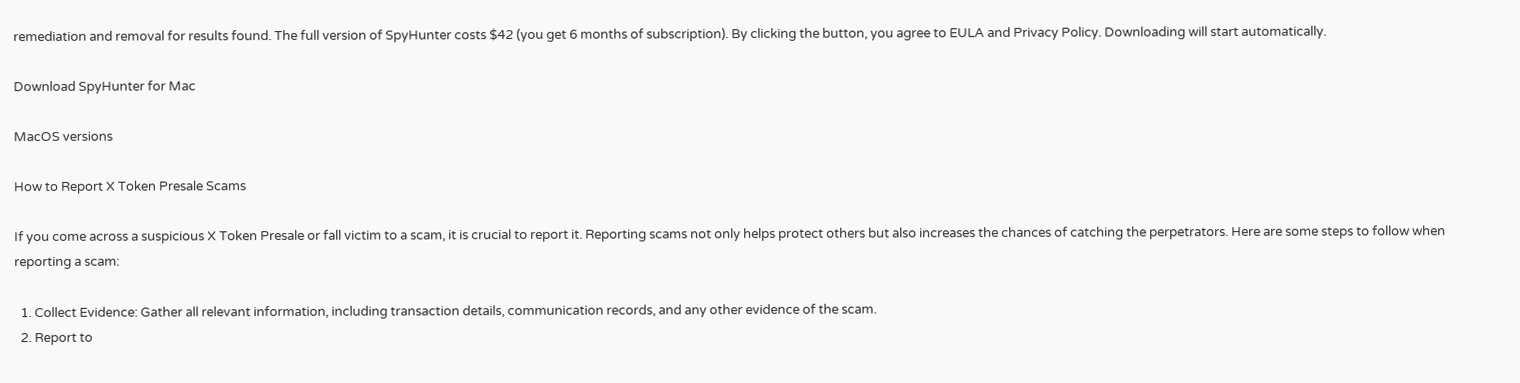remediation and removal for results found. The full version of SpyHunter costs $42 (you get 6 months of subscription). By clicking the button, you agree to EULA and Privacy Policy. Downloading will start automatically.

Download SpyHunter for Mac

MacOS versions

How to Report X Token Presale Scams

If you come across a suspicious X Token Presale or fall victim to a scam, it is crucial to report it. Reporting scams not only helps protect others but also increases the chances of catching the perpetrators. Here are some steps to follow when reporting a scam:

  1. Collect Evidence: Gather all relevant information, including transaction details, communication records, and any other evidence of the scam.
  2. Report to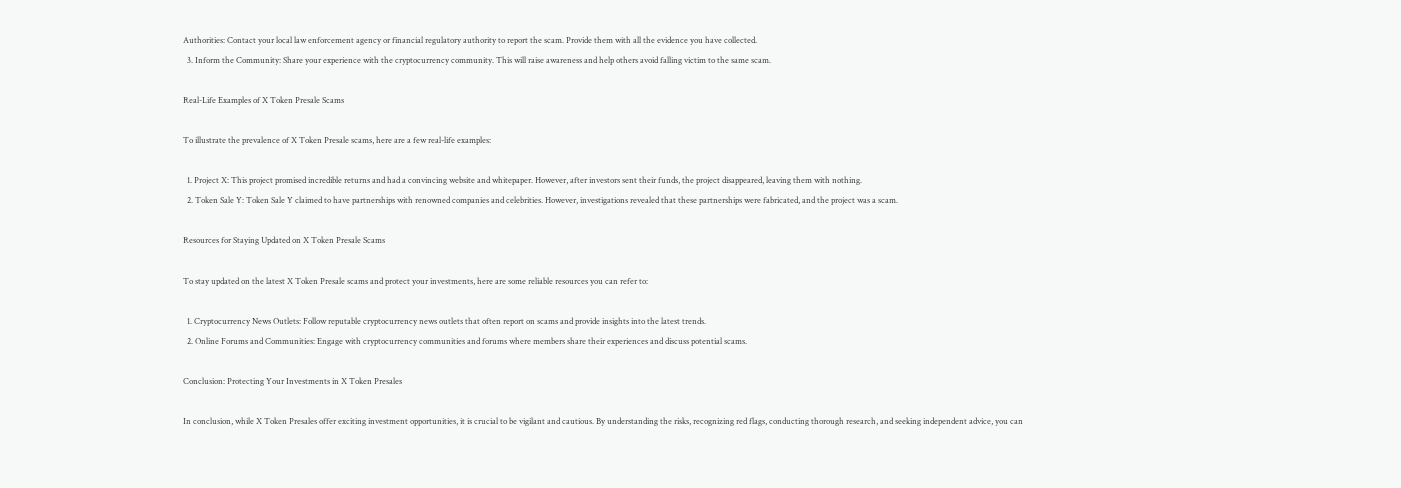Authorities: Contact your local law enforcement agency or financial regulatory authority to report the scam. Provide them with all the evidence you have collected.
  3. Inform the Community: Share your experience with the cryptocurrency community. This will raise awareness and help others avoid falling victim to the same scam.

Real-Life Examples of X Token Presale Scams

To illustrate the prevalence of X Token Presale scams, here are a few real-life examples:

  1. Project X: This project promised incredible returns and had a convincing website and whitepaper. However, after investors sent their funds, the project disappeared, leaving them with nothing.
  2. Token Sale Y: Token Sale Y claimed to have partnerships with renowned companies and celebrities. However, investigations revealed that these partnerships were fabricated, and the project was a scam.

Resources for Staying Updated on X Token Presale Scams

To stay updated on the latest X Token Presale scams and protect your investments, here are some reliable resources you can refer to:

  1. Cryptocurrency News Outlets: Follow reputable cryptocurrency news outlets that often report on scams and provide insights into the latest trends.
  2. Online Forums and Communities: Engage with cryptocurrency communities and forums where members share their experiences and discuss potential scams.

Conclusion: Protecting Your Investments in X Token Presales

In conclusion, while X Token Presales offer exciting investment opportunities, it is crucial to be vigilant and cautious. By understanding the risks, recognizing red flags, conducting thorough research, and seeking independent advice, you can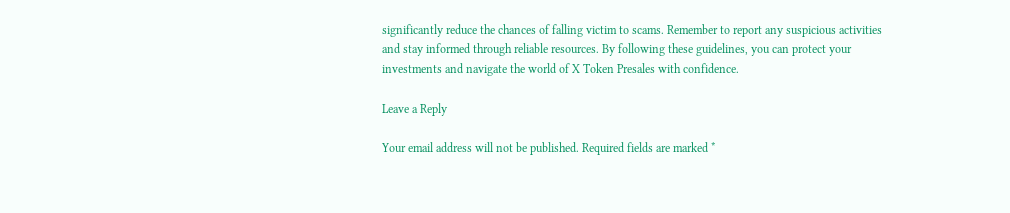significantly reduce the chances of falling victim to scams. Remember to report any suspicious activities and stay informed through reliable resources. By following these guidelines, you can protect your investments and navigate the world of X Token Presales with confidence.

Leave a Reply

Your email address will not be published. Required fields are marked *